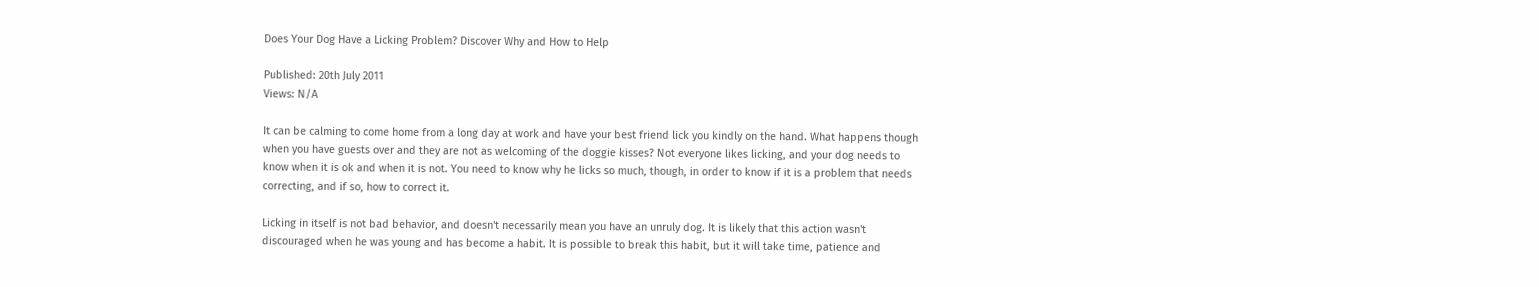Does Your Dog Have a Licking Problem? Discover Why and How to Help

Published: 20th July 2011
Views: N/A

It can be calming to come home from a long day at work and have your best friend lick you kindly on the hand. What happens though when you have guests over and they are not as welcoming of the doggie kisses? Not everyone likes licking, and your dog needs to know when it is ok and when it is not. You need to know why he licks so much, though, in order to know if it is a problem that needs correcting, and if so, how to correct it.

Licking in itself is not bad behavior, and doesn't necessarily mean you have an unruly dog. It is likely that this action wasn't discouraged when he was young and has become a habit. It is possible to break this habit, but it will take time, patience and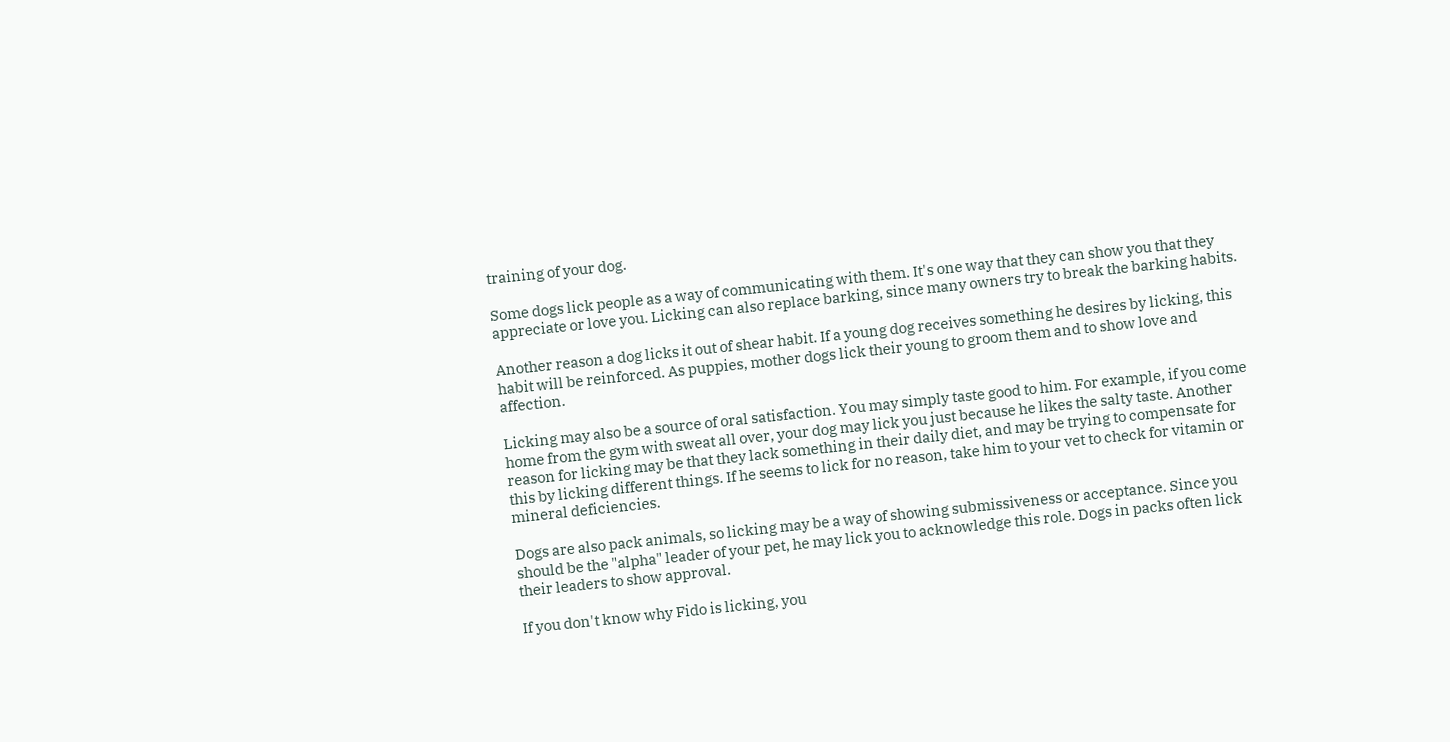training of your dog.

Some dogs lick people as a way of communicating with them. It's one way that they can show you that they appreciate or love you. Licking can also replace barking, since many owners try to break the barking habits.

Another reason a dog licks it out of shear habit. If a young dog receives something he desires by licking, this habit will be reinforced. As puppies, mother dogs lick their young to groom them and to show love and affection.

Licking may also be a source of oral satisfaction. You may simply taste good to him. For example, if you come home from the gym with sweat all over, your dog may lick you just because he likes the salty taste. Another reason for licking may be that they lack something in their daily diet, and may be trying to compensate for this by licking different things. If he seems to lick for no reason, take him to your vet to check for vitamin or mineral deficiencies.

Dogs are also pack animals, so licking may be a way of showing submissiveness or acceptance. Since you should be the "alpha" leader of your pet, he may lick you to acknowledge this role. Dogs in packs often lick their leaders to show approval.

If you don't know why Fido is licking, you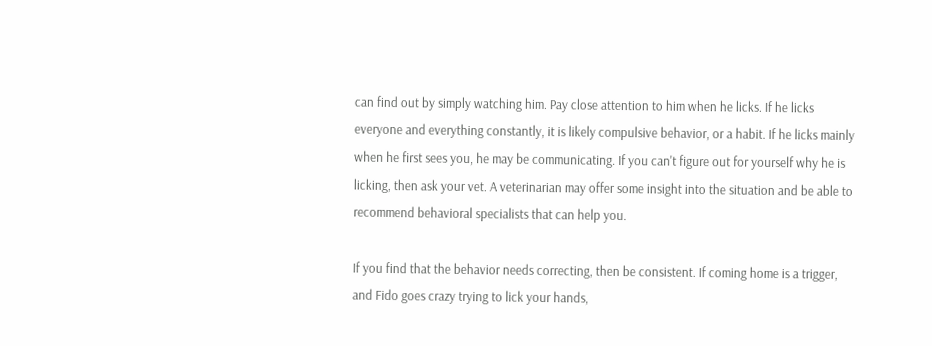can find out by simply watching him. Pay close attention to him when he licks. If he licks everyone and everything constantly, it is likely compulsive behavior, or a habit. If he licks mainly when he first sees you, he may be communicating. If you can't figure out for yourself why he is licking, then ask your vet. A veterinarian may offer some insight into the situation and be able to recommend behavioral specialists that can help you.

If you find that the behavior needs correcting, then be consistent. If coming home is a trigger, and Fido goes crazy trying to lick your hands,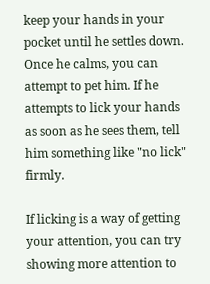keep your hands in your pocket until he settles down. Once he calms, you can attempt to pet him. If he attempts to lick your hands as soon as he sees them, tell him something like "no lick" firmly.

If licking is a way of getting your attention, you can try showing more attention to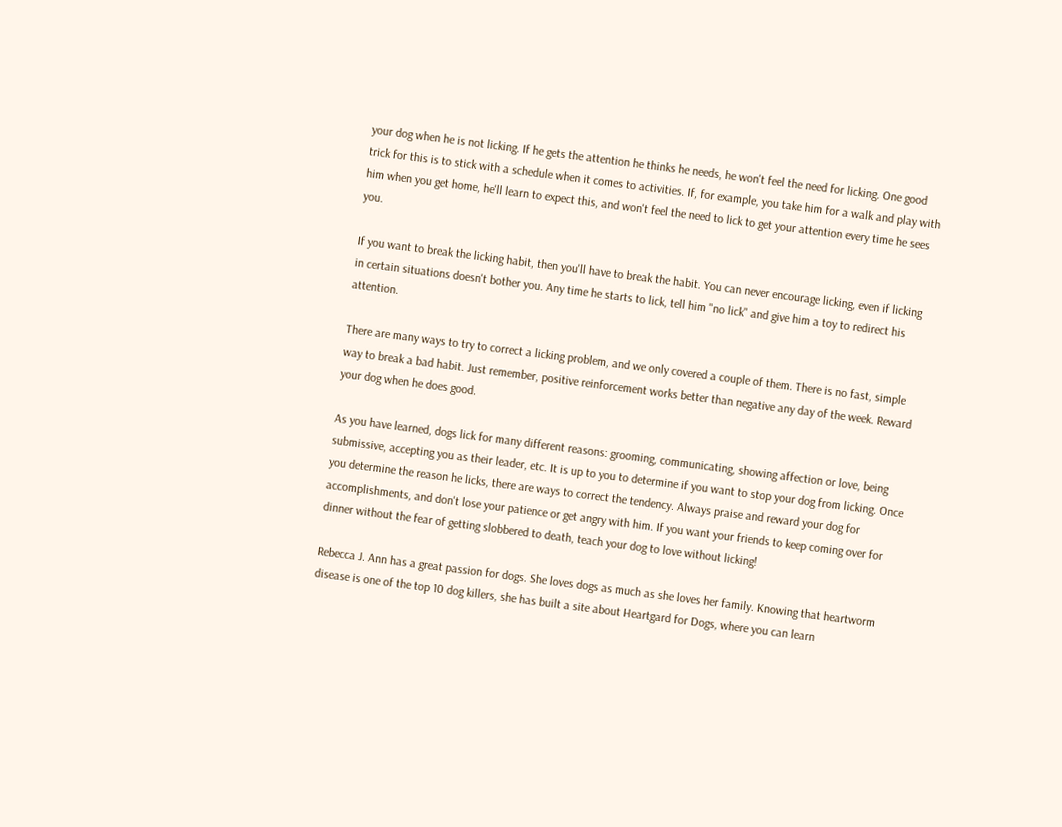your dog when he is not licking. If he gets the attention he thinks he needs, he won't feel the need for licking. One good trick for this is to stick with a schedule when it comes to activities. If, for example, you take him for a walk and play with him when you get home, he'll learn to expect this, and won't feel the need to lick to get your attention every time he sees you.

If you want to break the licking habit, then you'll have to break the habit. You can never encourage licking, even if licking in certain situations doesn't bother you. Any time he starts to lick, tell him "no lick" and give him a toy to redirect his attention.

There are many ways to try to correct a licking problem, and we only covered a couple of them. There is no fast, simple way to break a bad habit. Just remember, positive reinforcement works better than negative any day of the week. Reward your dog when he does good.

As you have learned, dogs lick for many different reasons: grooming, communicating, showing affection or love, being submissive, accepting you as their leader, etc. It is up to you to determine if you want to stop your dog from licking. Once you determine the reason he licks, there are ways to correct the tendency. Always praise and reward your dog for accomplishments, and don't lose your patience or get angry with him. If you want your friends to keep coming over for dinner without the fear of getting slobbered to death, teach your dog to love without licking!

Rebecca J. Ann has a great passion for dogs. She loves dogs as much as she loves her family. Knowing that heartworm disease is one of the top 10 dog killers, she has built a site about Heartgard for Dogs, where you can learn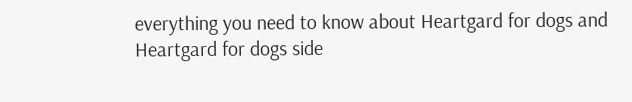everything you need to know about Heartgard for dogs and Heartgard for dogs side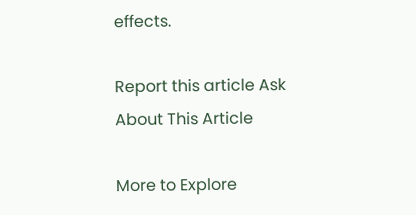effects.

Report this article Ask About This Article

More to Explore